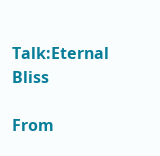Talk:Eternal Bliss

From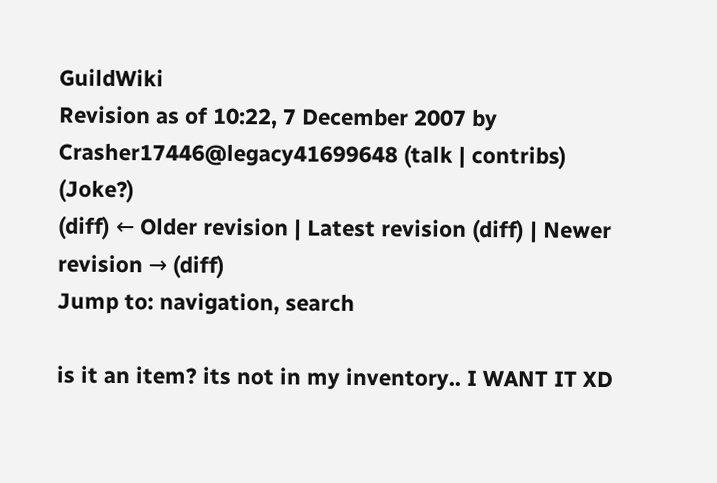GuildWiki
Revision as of 10:22, 7 December 2007 by Crasher17446@legacy41699648 (talk | contribs) (Joke?)
(diff) ← Older revision | Latest revision (diff) | Newer revision → (diff)
Jump to: navigation, search

is it an item? its not in my inventory.. I WANT IT XD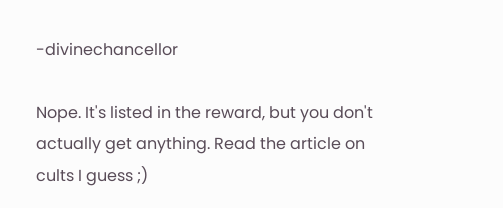-divinechancellor

Nope. It's listed in the reward, but you don't actually get anything. Read the article on cults I guess ;)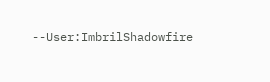--User:ImbrilShadowfire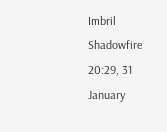Imbril Shadowfire 20:29, 31 January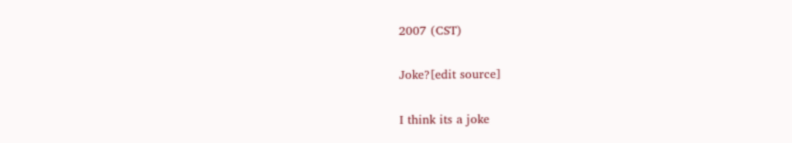2007 (CST)

Joke?[edit source]

I think its a joke